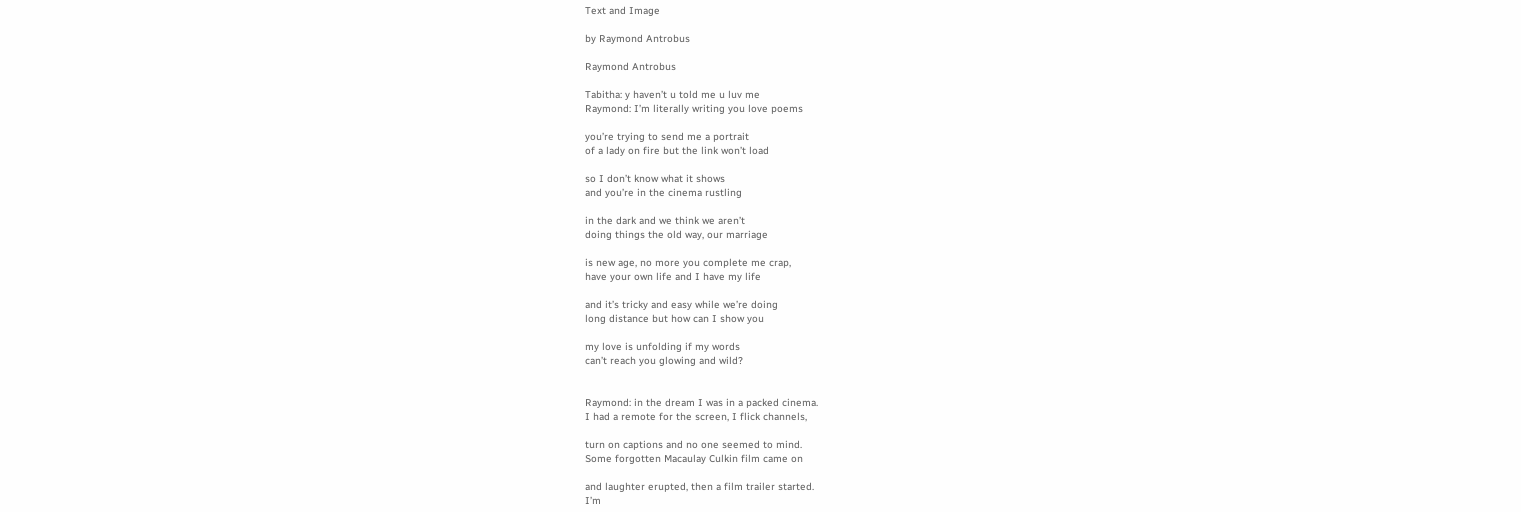Text and Image

by Raymond Antrobus

Raymond Antrobus

Tabitha: y haven’t u told me u luv me
Raymond: I’m literally writing you love poems

you’re trying to send me a portrait
of a lady on fire but the link won’t load

so I don’t know what it shows
and you’re in the cinema rustling

in the dark and we think we aren’t
doing things the old way, our marriage

is new age, no more you complete me crap,
have your own life and I have my life

and it’s tricky and easy while we’re doing
long distance but how can I show you

my love is unfolding if my words
can’t reach you glowing and wild?


Raymond: in the dream I was in a packed cinema.
I had a remote for the screen, I flick channels,

turn on captions and no one seemed to mind.
Some forgotten Macaulay Culkin film came on

and laughter erupted, then a film trailer started.
I’m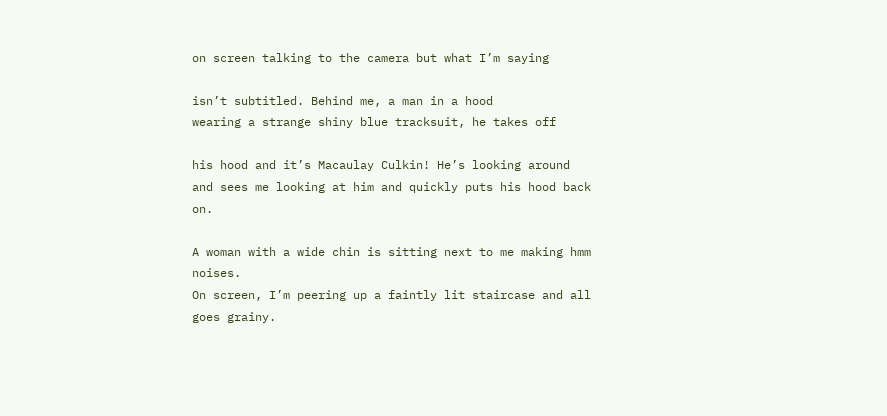on screen talking to the camera but what I’m saying

isn’t subtitled. Behind me, a man in a hood
wearing a strange shiny blue tracksuit, he takes off

his hood and it’s Macaulay Culkin! He’s looking around
and sees me looking at him and quickly puts his hood back on.

A woman with a wide chin is sitting next to me making hmm noises.
On screen, I’m peering up a faintly lit staircase and all goes grainy.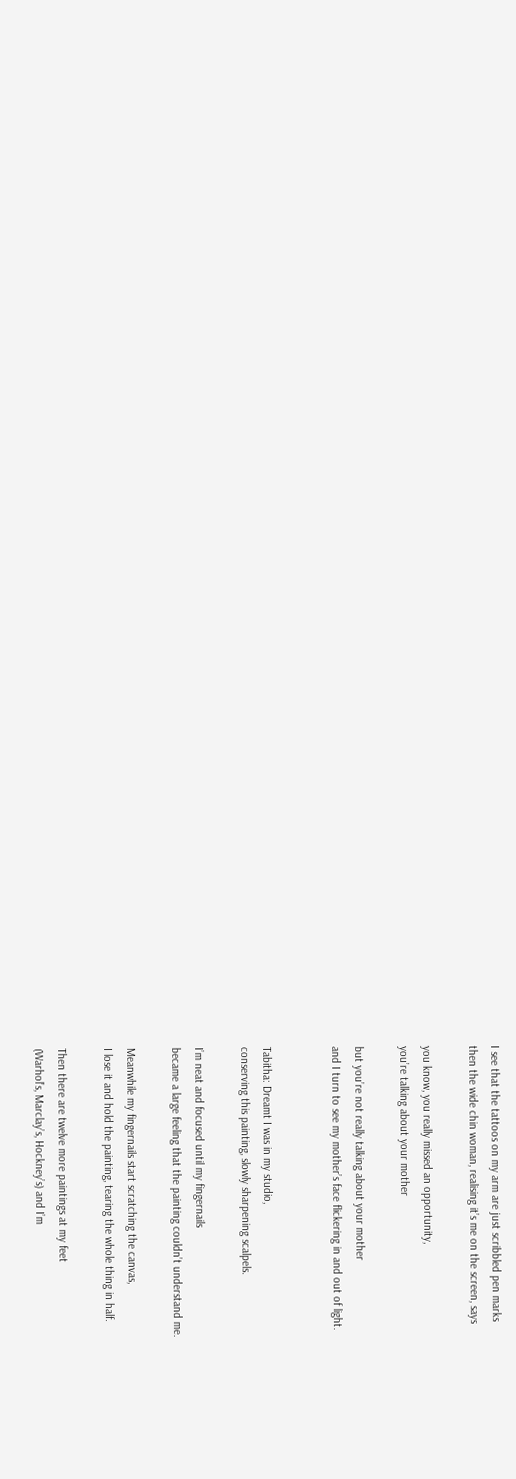I see that the tattoos on my arm are just scribbled pen marks
then the wide chin woman, realising it’s me on the screen, says

you know, you really missed an opportunity,
you’re talking about your mother

but you’re not really talking about your mother
and I turn to see my mother’s face flickering in and out of light.


Tabitha: Dreamt I was in my studio,
conserving this painting, slowly sharpening scalpels.

I’m neat and focused until my fingernails
became a large feeling that the painting couldn’t understand me.

Meanwhile my fingernails start scratching the canvas,
I lose it and hold the painting, tearing the whole thing in half.

Then there are twelve more paintings at my feet
(Warhol’s, Marclay’s, Hockney’s) and I’m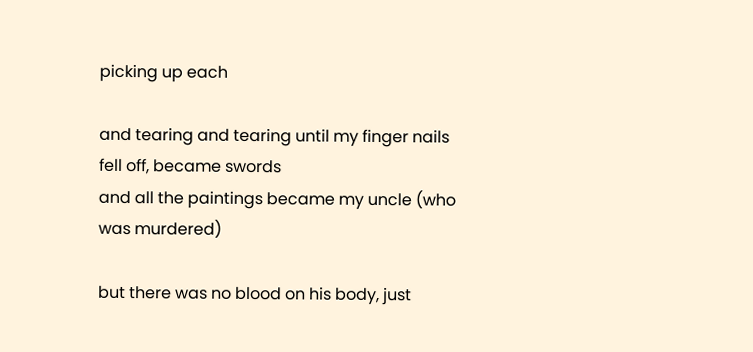picking up each

and tearing and tearing until my finger nails fell off, became swords
and all the paintings became my uncle (who was murdered)

but there was no blood on his body, just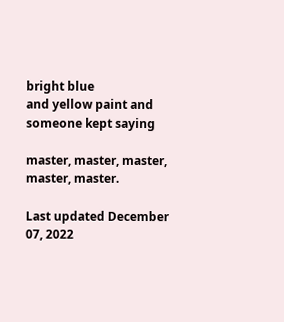bright blue
and yellow paint and someone kept saying

master, master, master, master, master.

Last updated December 07, 2022